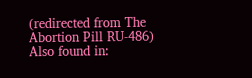(redirected from The Abortion Pill RU-486)
Also found in: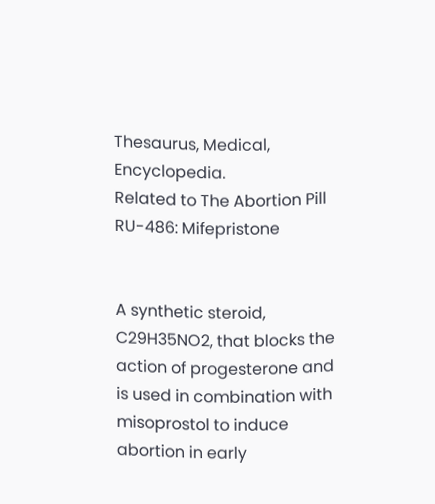Thesaurus, Medical, Encyclopedia.
Related to The Abortion Pill RU-486: Mifepristone


A synthetic steroid, C29H35NO2, that blocks the action of progesterone and is used in combination with misoprostol to induce abortion in early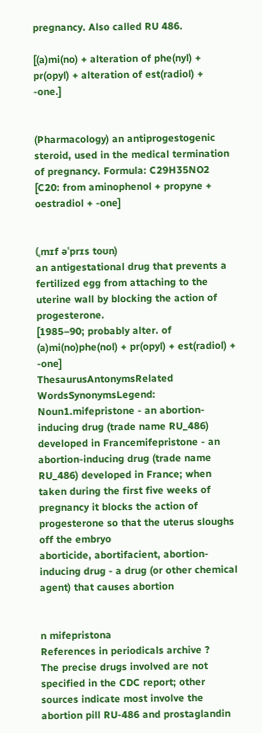pregnancy. Also called RU 486.

[(a)mi(no) + alteration of phe(nyl) + pr(opyl) + alteration of est(radiol) + -one.]


(Pharmacology) an antiprogestogenic steroid, used in the medical termination of pregnancy. Formula: C29H35NO2
[C20: from aminophenol + propyne + oestradiol + -one]


(ˌmɪf əˈprɪs toʊn)
an antigestational drug that prevents a fertilized egg from attaching to the uterine wall by blocking the action of progesterone.
[1985–90; probably alter. of (a)mi(no)phe(nol) + pr(opyl) + est(radiol) + -one]
ThesaurusAntonymsRelated WordsSynonymsLegend:
Noun1.mifepristone - an abortion-inducing drug (trade name RU_486) developed in Francemifepristone - an abortion-inducing drug (trade name RU_486) developed in France; when taken during the first five weeks of pregnancy it blocks the action of progesterone so that the uterus sloughs off the embryo
aborticide, abortifacient, abortion-inducing drug - a drug (or other chemical agent) that causes abortion


n mifepristona
References in periodicals archive ?
The precise drugs involved are not specified in the CDC report; other sources indicate most involve the abortion pill RU-486 and prostaglandin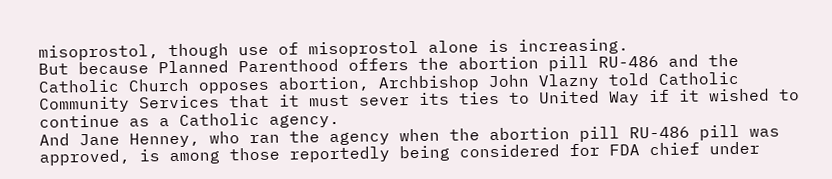misoprostol, though use of misoprostol alone is increasing.
But because Planned Parenthood offers the abortion pill RU-486 and the Catholic Church opposes abortion, Archbishop John Vlazny told Catholic Community Services that it must sever its ties to United Way if it wished to continue as a Catholic agency.
And Jane Henney, who ran the agency when the abortion pill RU-486 pill was approved, is among those reportedly being considered for FDA chief under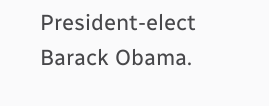President-elect Barack Obama.